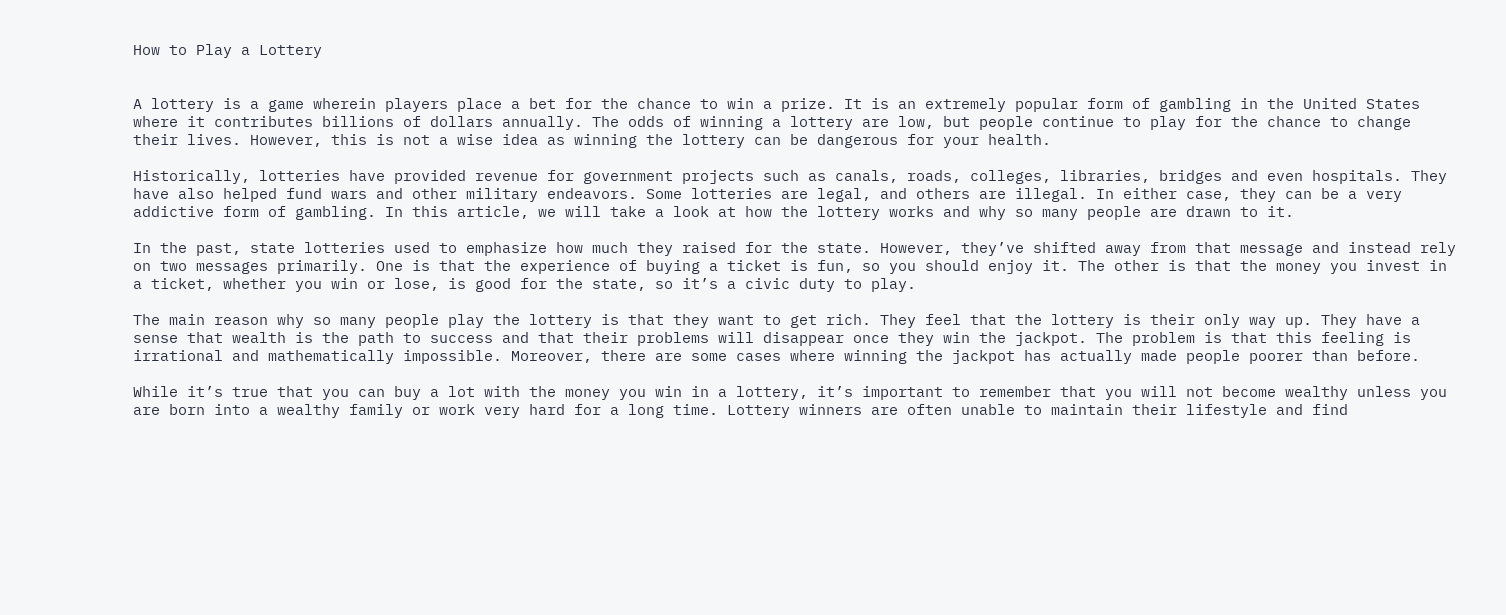How to Play a Lottery


A lottery is a game wherein players place a bet for the chance to win a prize. It is an extremely popular form of gambling in the United States where it contributes billions of dollars annually. The odds of winning a lottery are low, but people continue to play for the chance to change their lives. However, this is not a wise idea as winning the lottery can be dangerous for your health.

Historically, lotteries have provided revenue for government projects such as canals, roads, colleges, libraries, bridges and even hospitals. They have also helped fund wars and other military endeavors. Some lotteries are legal, and others are illegal. In either case, they can be a very addictive form of gambling. In this article, we will take a look at how the lottery works and why so many people are drawn to it.

In the past, state lotteries used to emphasize how much they raised for the state. However, they’ve shifted away from that message and instead rely on two messages primarily. One is that the experience of buying a ticket is fun, so you should enjoy it. The other is that the money you invest in a ticket, whether you win or lose, is good for the state, so it’s a civic duty to play.

The main reason why so many people play the lottery is that they want to get rich. They feel that the lottery is their only way up. They have a sense that wealth is the path to success and that their problems will disappear once they win the jackpot. The problem is that this feeling is irrational and mathematically impossible. Moreover, there are some cases where winning the jackpot has actually made people poorer than before.

While it’s true that you can buy a lot with the money you win in a lottery, it’s important to remember that you will not become wealthy unless you are born into a wealthy family or work very hard for a long time. Lottery winners are often unable to maintain their lifestyle and find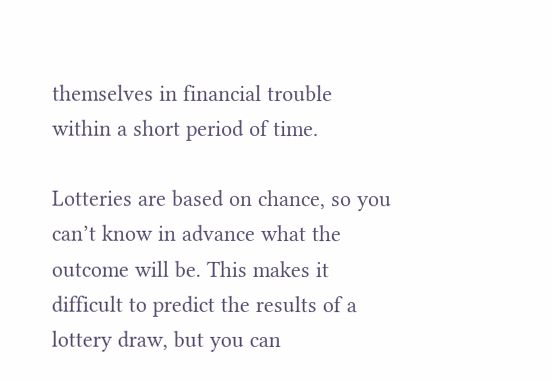themselves in financial trouble within a short period of time.

Lotteries are based on chance, so you can’t know in advance what the outcome will be. This makes it difficult to predict the results of a lottery draw, but you can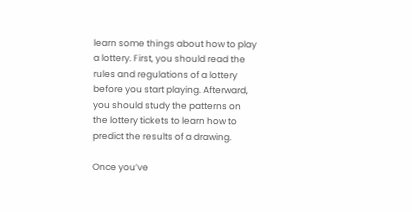learn some things about how to play a lottery. First, you should read the rules and regulations of a lottery before you start playing. Afterward, you should study the patterns on the lottery tickets to learn how to predict the results of a drawing.

Once you’ve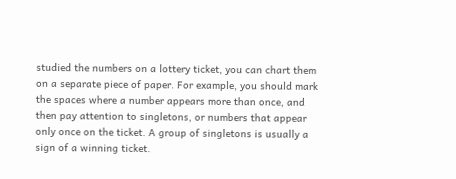studied the numbers on a lottery ticket, you can chart them on a separate piece of paper. For example, you should mark the spaces where a number appears more than once, and then pay attention to singletons, or numbers that appear only once on the ticket. A group of singletons is usually a sign of a winning ticket.